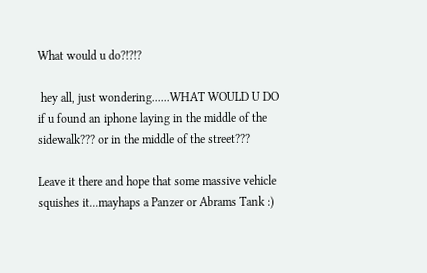What would u do?!?!?

 hey all, just wondering......WHAT WOULD U DO if u found an iphone laying in the middle of the sidewalk??? or in the middle of the street???

Leave it there and hope that some massive vehicle squishes it...mayhaps a Panzer or Abrams Tank :)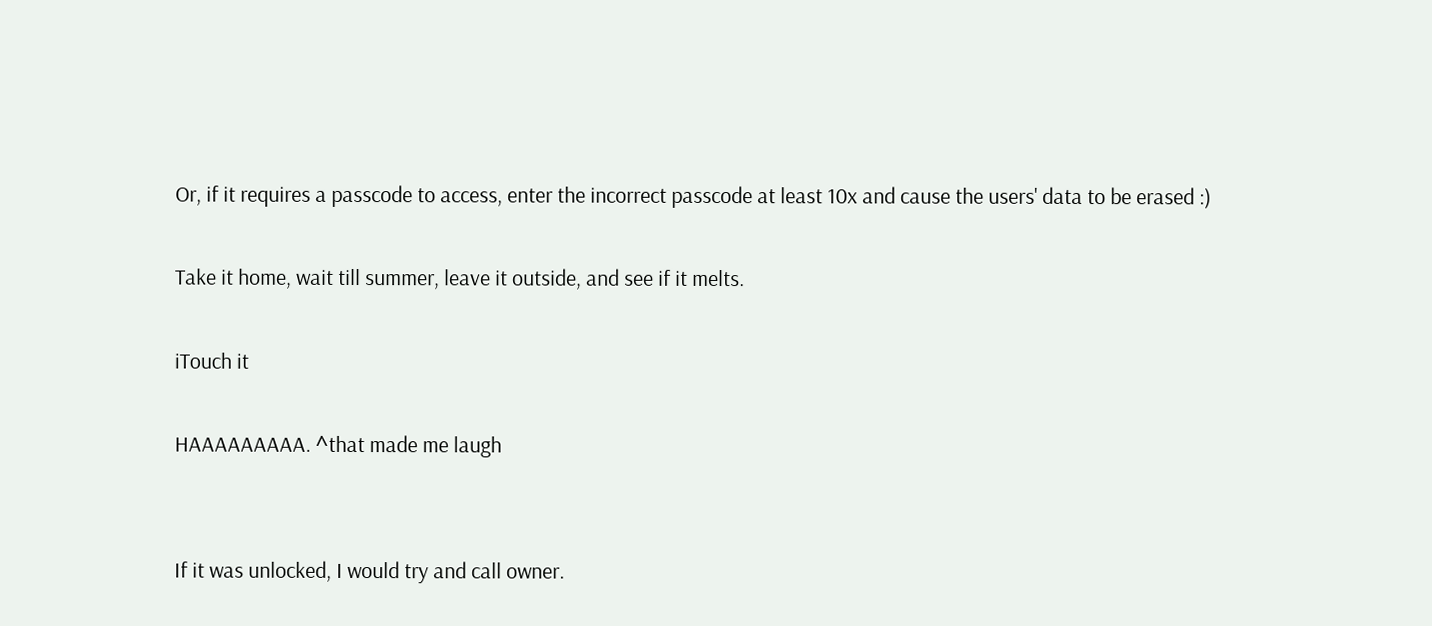Or, if it requires a passcode to access, enter the incorrect passcode at least 10x and cause the users' data to be erased :)

Take it home, wait till summer, leave it outside, and see if it melts.

iTouch it

HAAAAAAAAA. ^that made me laugh


If it was unlocked, I would try and call owner.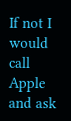If not I would call Apple and ask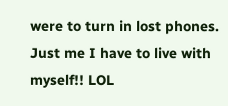were to turn in lost phones. Just me I have to live with myself!! LOL